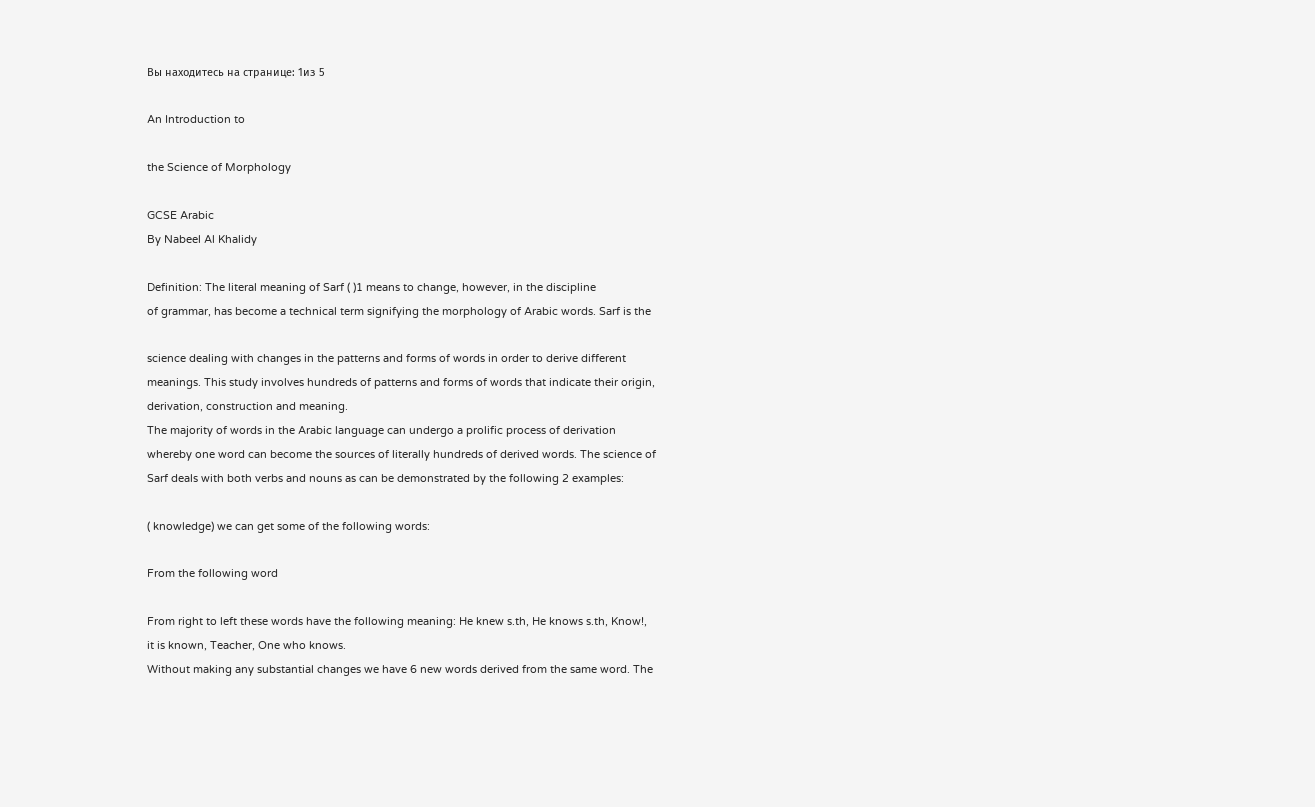Вы находитесь на странице: 1из 5

An Introduction to

the Science of Morphology

GCSE Arabic
By Nabeel Al Khalidy

Definition: The literal meaning of Sarf ( )1 means to change, however, in the discipline
of grammar, has become a technical term signifying the morphology of Arabic words. Sarf is the

science dealing with changes in the patterns and forms of words in order to derive different
meanings. This study involves hundreds of patterns and forms of words that indicate their origin,
derivation, construction and meaning.
The majority of words in the Arabic language can undergo a prolific process of derivation
whereby one word can become the sources of literally hundreds of derived words. The science of
Sarf deals with both verbs and nouns as can be demonstrated by the following 2 examples:

( knowledge) we can get some of the following words:

From the following word

From right to left these words have the following meaning: He knew s.th, He knows s.th, Know!,
it is known, Teacher, One who knows.
Without making any substantial changes we have 6 new words derived from the same word. The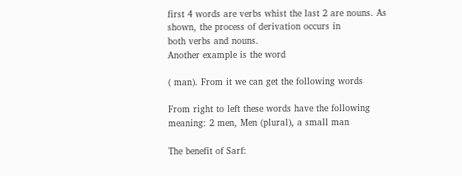first 4 words are verbs whist the last 2 are nouns. As shown, the process of derivation occurs in
both verbs and nouns.
Another example is the word

( man). From it we can get the following words

From right to left these words have the following meaning: 2 men, Men (plural), a small man

The benefit of Sarf: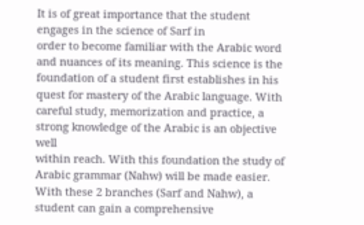It is of great importance that the student engages in the science of Sarf in
order to become familiar with the Arabic word and nuances of its meaning. This science is the
foundation of a student first establishes in his quest for mastery of the Arabic language. With
careful study, memorization and practice, a strong knowledge of the Arabic is an objective well
within reach. With this foundation the study of Arabic grammar (Nahw) will be made easier.
With these 2 branches (Sarf and Nahw), a student can gain a comprehensive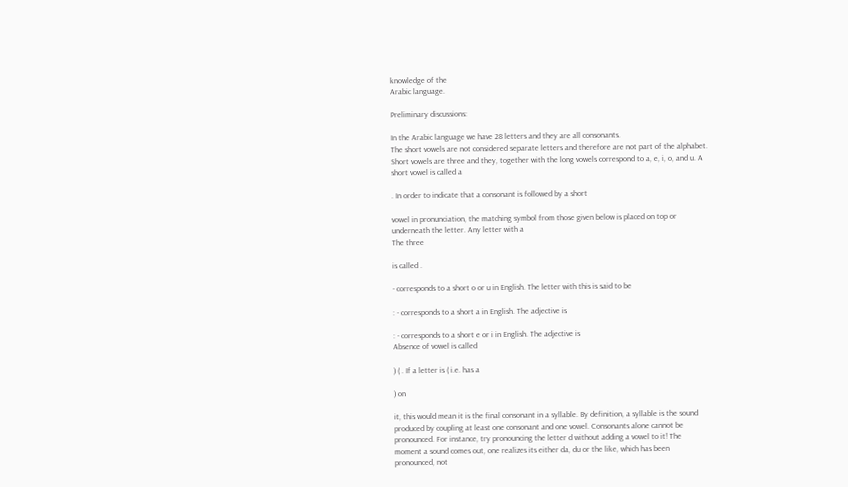knowledge of the
Arabic language.

Preliminary discussions:

In the Arabic language we have 28 letters and they are all consonants.
The short vowels are not considered separate letters and therefore are not part of the alphabet.
Short vowels are three and they, together with the long vowels correspond to a, e, i, o, and u. A
short vowel is called a

. In order to indicate that a consonant is followed by a short

vowel in pronunciation, the matching symbol from those given below is placed on top or
underneath the letter. Any letter with a
The three

is called .

- corresponds to a short o or u in English. The letter with this is said to be

: - corresponds to a short a in English. The adjective is

: - corresponds to a short e or i in English. The adjective is
Absence of vowel is called

) ( . If a letter is ( i.e. has a

) on

it, this would mean it is the final consonant in a syllable. By definition, a syllable is the sound
produced by coupling at least one consonant and one vowel. Consonants alone cannot be
pronounced. For instance, try pronouncing the letter d without adding a vowel to it! The
moment a sound comes out, one realizes its either da, du or the like, which has been
pronounced, not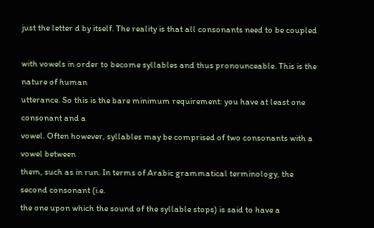just the letter d by itself. The reality is that all consonants need to be coupled

with vowels in order to become syllables and thus pronounceable. This is the nature of human
utterance. So this is the bare minimum requirement: you have at least one consonant and a
vowel. Often however, syllables may be comprised of two consonants with a vowel between
them, such as in run. In terms of Arabic grammatical terminology, the second consonant (i.e.
the one upon which the sound of the syllable stops) is said to have a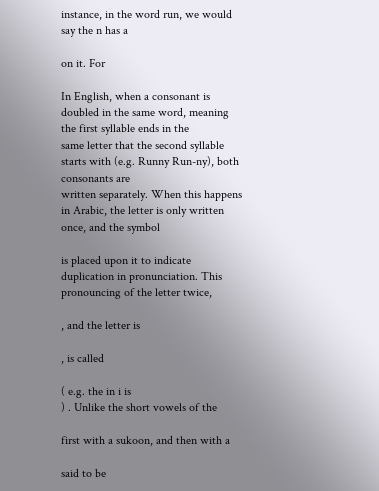instance, in the word run, we would say the n has a

on it. For

In English, when a consonant is doubled in the same word, meaning the first syllable ends in the
same letter that the second syllable starts with (e.g. Runny Run-ny), both consonants are
written separately. When this happens in Arabic, the letter is only written once, and the symbol

is placed upon it to indicate duplication in pronunciation. This pronouncing of the letter twice,

, and the letter is

, is called

( e.g. the in i is
) . Unlike the short vowels of the

first with a sukoon, and then with a

said to be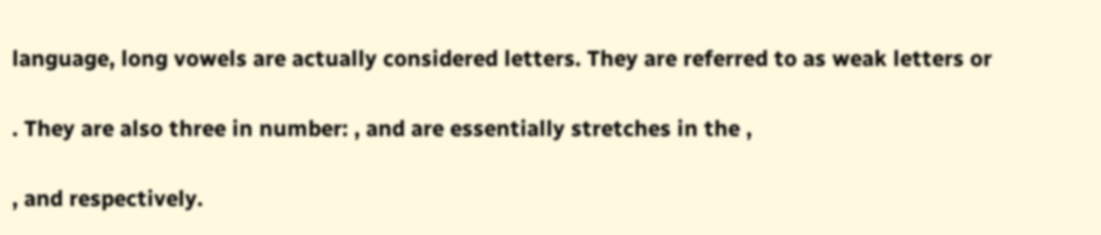language, long vowels are actually considered letters. They are referred to as weak letters or

. They are also three in number: , and are essentially stretches in the ,

, and respectively.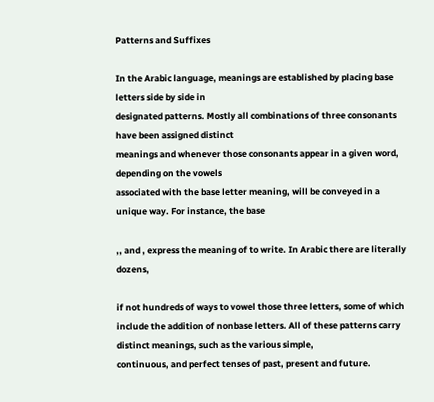Patterns and Suffixes

In the Arabic language, meanings are established by placing base letters side by side in
designated patterns. Mostly all combinations of three consonants have been assigned distinct
meanings and whenever those consonants appear in a given word, depending on the vowels
associated with the base letter meaning, will be conveyed in a unique way. For instance, the base

,, and , express the meaning of to write. In Arabic there are literally dozens,

if not hundreds of ways to vowel those three letters, some of which include the addition of nonbase letters. All of these patterns carry distinct meanings, such as the various simple,
continuous, and perfect tenses of past, present and future.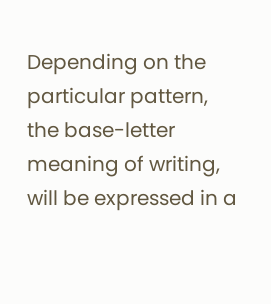Depending on the particular pattern,
the base-letter meaning of writing, will be expressed in a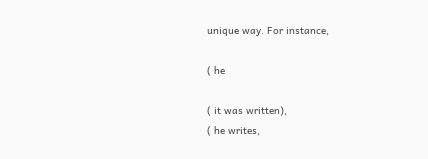unique way. For instance,

( he

( it was written),
( he writes,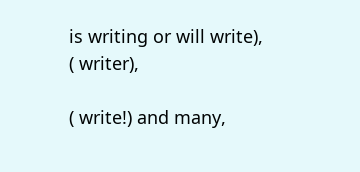is writing or will write),
( writer),

( write!) and many,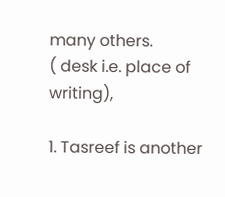many others.
( desk i.e. place of writing),

1. Tasreef is another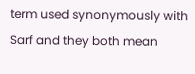term used synonymously with Sarf and they both mean